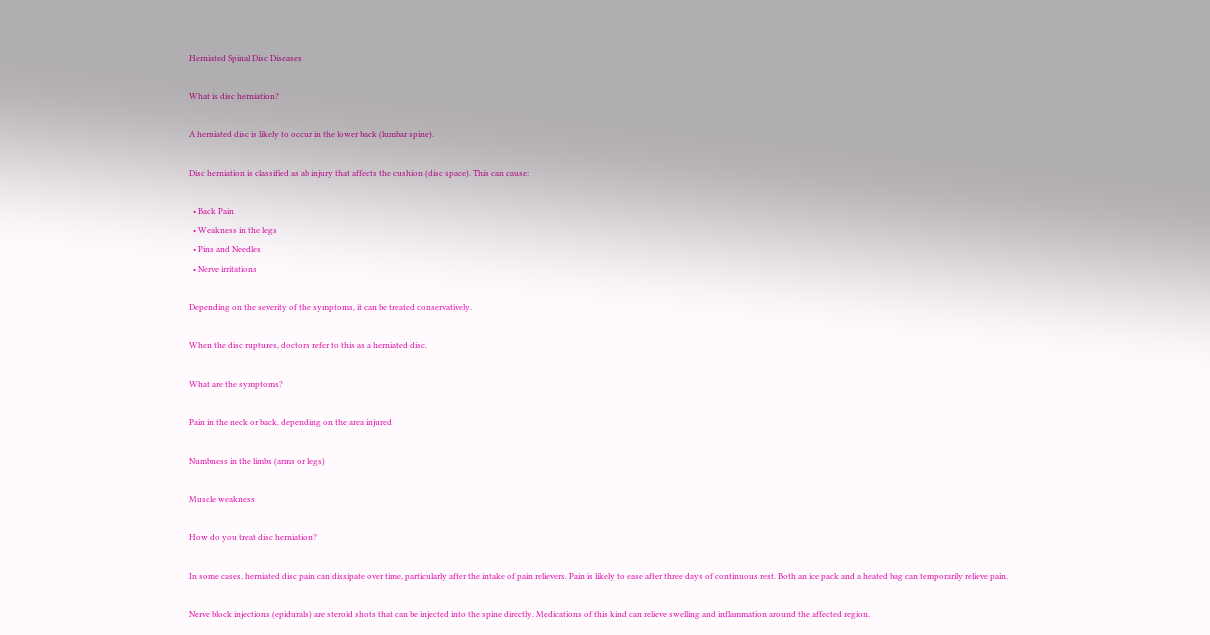Herniated Spinal Disc Diseases

What is disc herniation?

A herniated disc is likely to occur in the lower back (lumbar spine).

Disc herniation is classified as ab injury that affects the cushion (disc space). This can cause:

  • Back Pain
  • Weakness in the legs
  • Pins and Needles
  • Nerve irritations

Depending on the severity of the symptoms, it can be treated conservatively.

When the disc ruptures, doctors refer to this as a herniated disc.

What are the symptoms?

Pain in the neck or back, depending on the area injured

Numbness in the limbs (arms or legs)

Muscle weakness

How do you treat disc herniation?

In some cases, herniated disc pain can dissipate over time, particularly after the intake of pain relievers. Pain is likely to ease after three days of continuous rest. Both an ice pack and a heated bag can temporarily relieve pain.

Nerve block injections (epidurals) are steroid shots that can be injected into the spine directly. Medications of this kind can relieve swelling and inflammation around the affected region.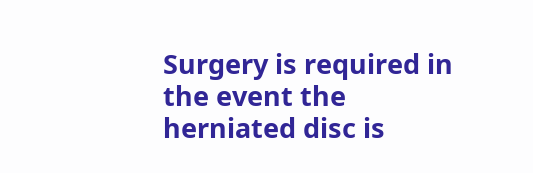Surgery is required in the event the herniated disc is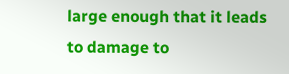large enough that it leads to damage to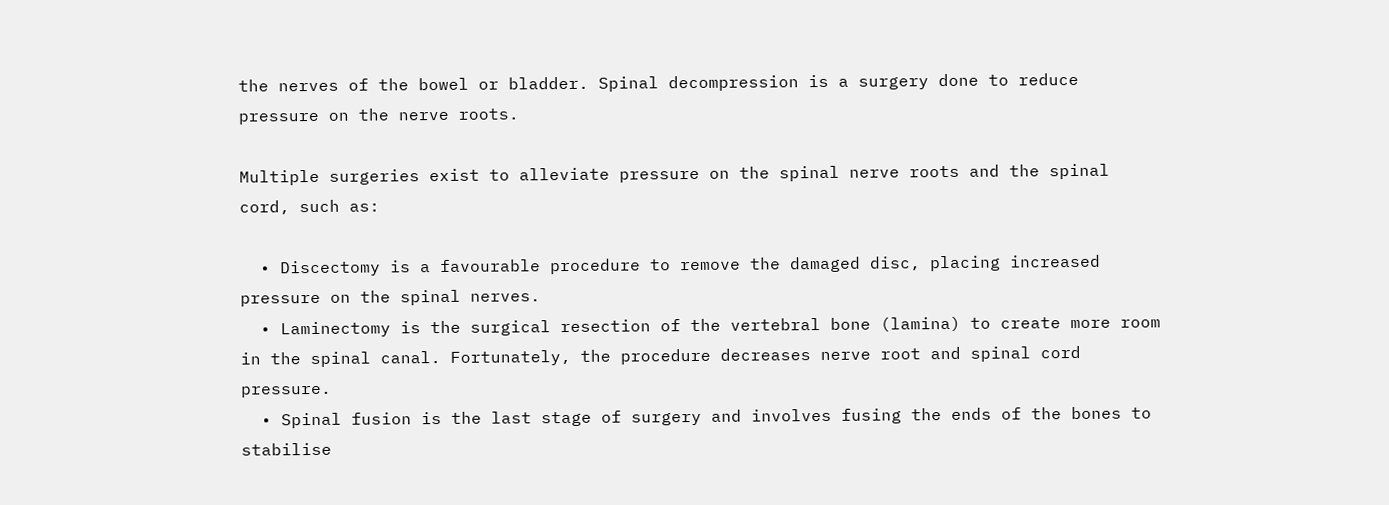the nerves of the bowel or bladder. Spinal decompression is a surgery done to reduce pressure on the nerve roots.

Multiple surgeries exist to alleviate pressure on the spinal nerve roots and the spinal cord, such as:

  • Discectomy is a favourable procedure to remove the damaged disc, placing increased pressure on the spinal nerves.
  • Laminectomy is the surgical resection of the vertebral bone (lamina) to create more room in the spinal canal. Fortunately, the procedure decreases nerve root and spinal cord pressure.
  • Spinal fusion is the last stage of surgery and involves fusing the ends of the bones to stabilise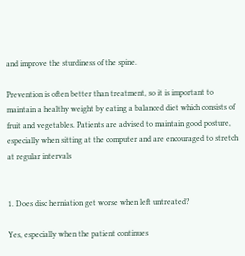and improve the sturdiness of the spine.

Prevention is often better than treatment, so it is important to maintain a healthy weight by eating a balanced diet which consists of fruit and vegetables. Patients are advised to maintain good posture, especially when sitting at the computer and are encouraged to stretch at regular intervals


1. Does disc herniation get worse when left untreated?

Yes, especially when the patient continues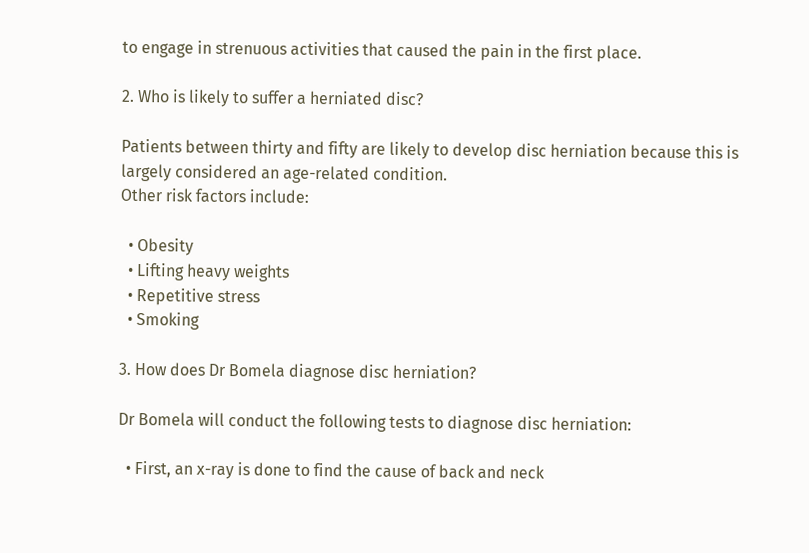to engage in strenuous activities that caused the pain in the first place.

2. Who is likely to suffer a herniated disc?

Patients between thirty and fifty are likely to develop disc herniation because this is largely considered an age-related condition.
Other risk factors include:

  • Obesity
  • Lifting heavy weights
  • Repetitive stress
  • Smoking

3. How does Dr Bomela diagnose disc herniation?

Dr Bomela will conduct the following tests to diagnose disc herniation:

  • First, an x-ray is done to find the cause of back and neck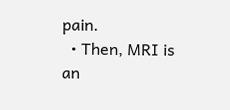pain.
  • Then, MRI is an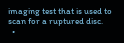imaging test that is used to scan for a ruptured disc.
  •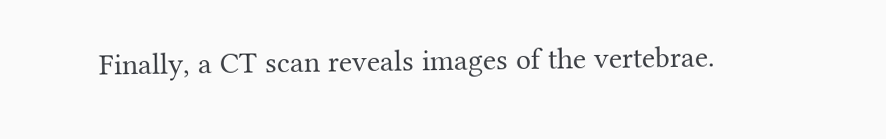Finally, a CT scan reveals images of the vertebrae.